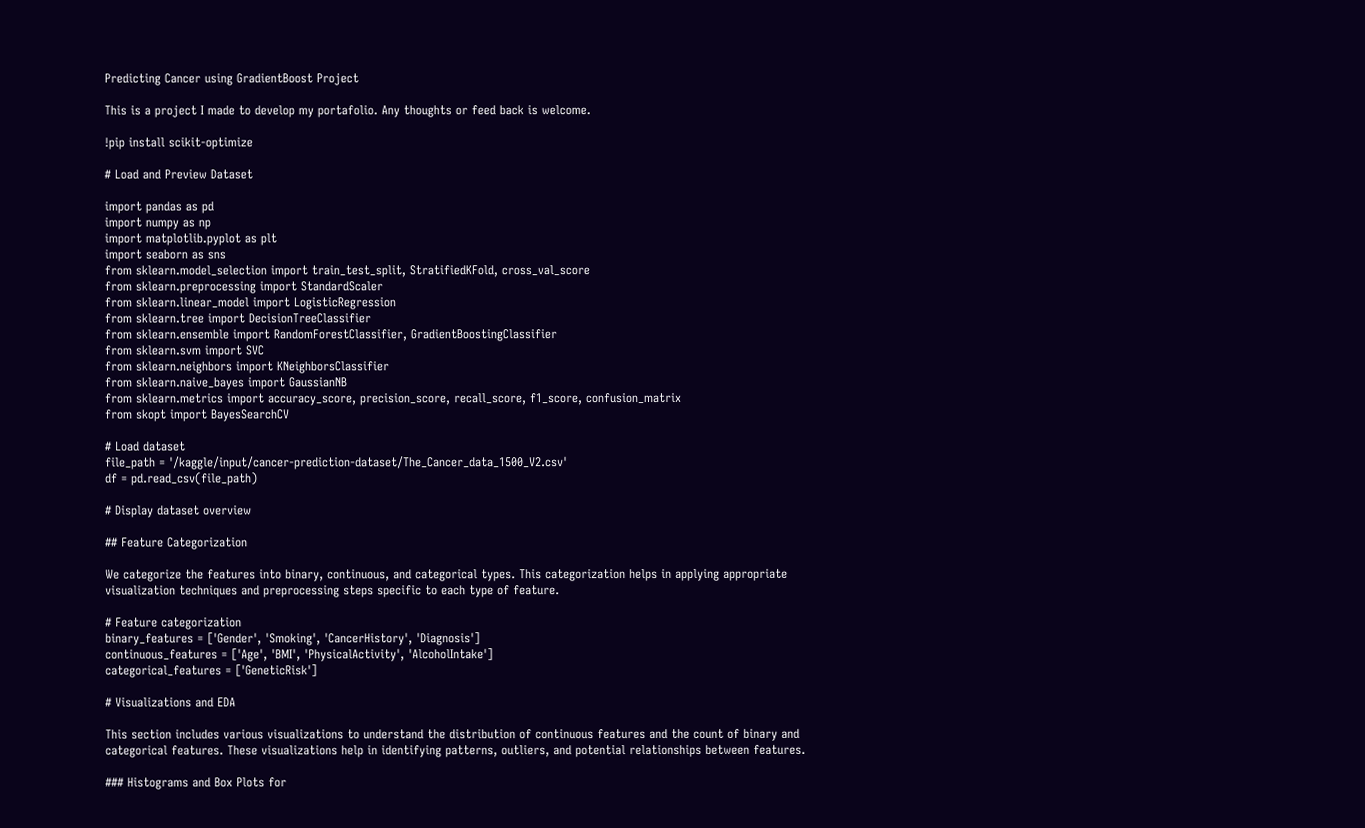Predicting Cancer using GradientBoost Project

This is a project I made to develop my portafolio. Any thoughts or feed back is welcome.

!pip install scikit-optimize

# Load and Preview Dataset

import pandas as pd
import numpy as np
import matplotlib.pyplot as plt
import seaborn as sns
from sklearn.model_selection import train_test_split, StratifiedKFold, cross_val_score
from sklearn.preprocessing import StandardScaler
from sklearn.linear_model import LogisticRegression
from sklearn.tree import DecisionTreeClassifier
from sklearn.ensemble import RandomForestClassifier, GradientBoostingClassifier
from sklearn.svm import SVC
from sklearn.neighbors import KNeighborsClassifier
from sklearn.naive_bayes import GaussianNB
from sklearn.metrics import accuracy_score, precision_score, recall_score, f1_score, confusion_matrix
from skopt import BayesSearchCV

# Load dataset
file_path = '/kaggle/input/cancer-prediction-dataset/The_Cancer_data_1500_V2.csv'
df = pd.read_csv(file_path)

# Display dataset overview

## Feature Categorization

We categorize the features into binary, continuous, and categorical types. This categorization helps in applying appropriate visualization techniques and preprocessing steps specific to each type of feature.

# Feature categorization
binary_features = ['Gender', 'Smoking', 'CancerHistory', 'Diagnosis']
continuous_features = ['Age', 'BMI', 'PhysicalActivity', 'AlcoholIntake']
categorical_features = ['GeneticRisk']

# Visualizations and EDA

This section includes various visualizations to understand the distribution of continuous features and the count of binary and categorical features. These visualizations help in identifying patterns, outliers, and potential relationships between features.

### Histograms and Box Plots for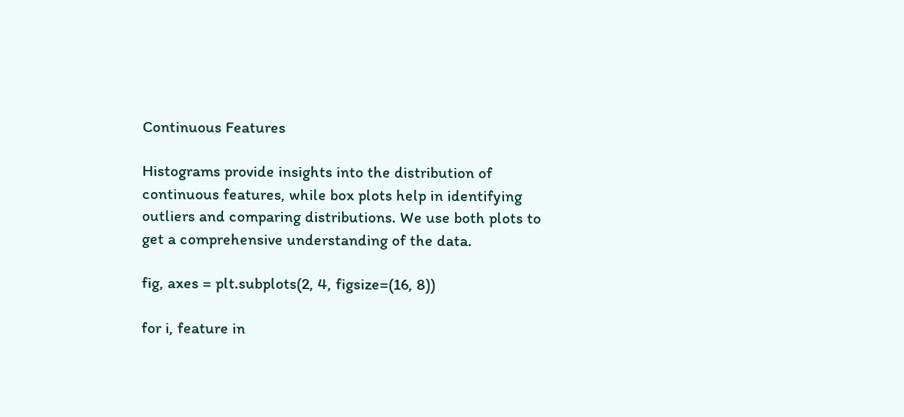Continuous Features

Histograms provide insights into the distribution of continuous features, while box plots help in identifying outliers and comparing distributions. We use both plots to get a comprehensive understanding of the data.

fig, axes = plt.subplots(2, 4, figsize=(16, 8))

for i, feature in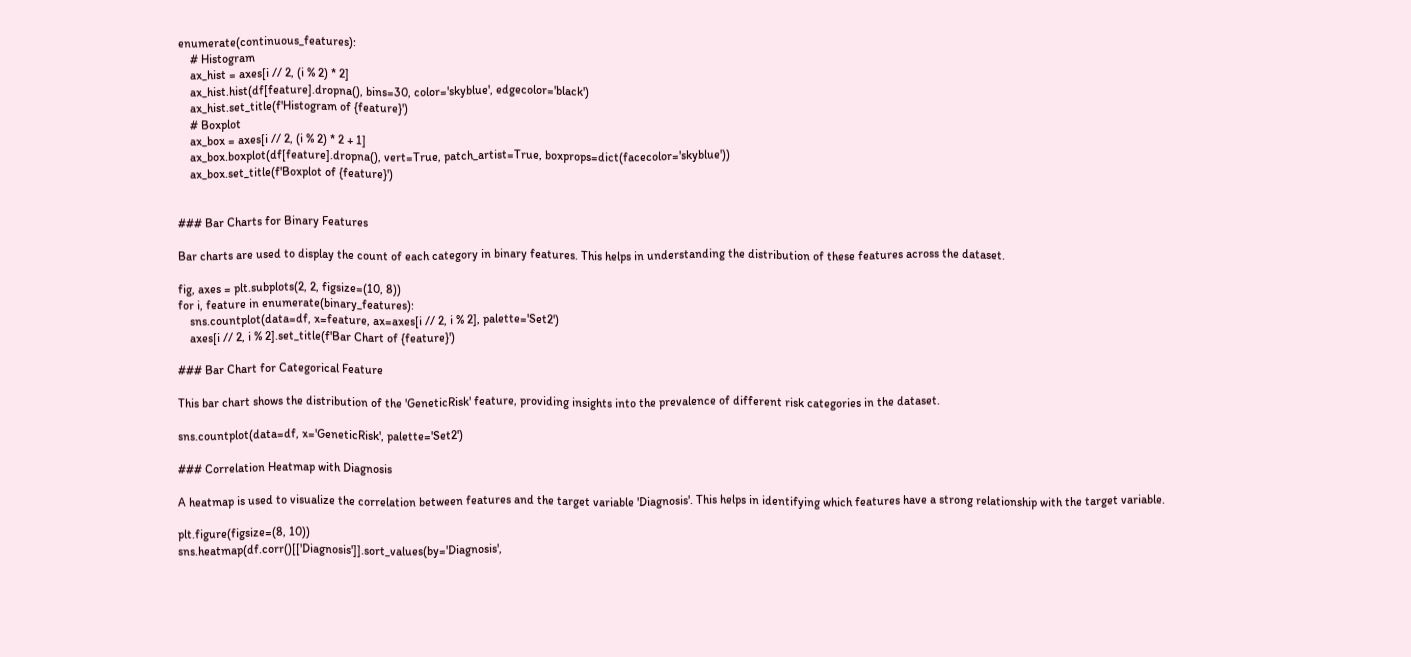enumerate(continuous_features):
    # Histogram
    ax_hist = axes[i // 2, (i % 2) * 2]
    ax_hist.hist(df[feature].dropna(), bins=30, color='skyblue', edgecolor='black')
    ax_hist.set_title(f'Histogram of {feature}')
    # Boxplot
    ax_box = axes[i // 2, (i % 2) * 2 + 1]
    ax_box.boxplot(df[feature].dropna(), vert=True, patch_artist=True, boxprops=dict(facecolor='skyblue'))
    ax_box.set_title(f'Boxplot of {feature}')


### Bar Charts for Binary Features

Bar charts are used to display the count of each category in binary features. This helps in understanding the distribution of these features across the dataset.

fig, axes = plt.subplots(2, 2, figsize=(10, 8))
for i, feature in enumerate(binary_features):
    sns.countplot(data=df, x=feature, ax=axes[i // 2, i % 2], palette='Set2')
    axes[i // 2, i % 2].set_title(f'Bar Chart of {feature}')

### Bar Chart for Categorical Feature

This bar chart shows the distribution of the 'GeneticRisk' feature, providing insights into the prevalence of different risk categories in the dataset.

sns.countplot(data=df, x='GeneticRisk', palette='Set2')

### Correlation Heatmap with Diagnosis

A heatmap is used to visualize the correlation between features and the target variable 'Diagnosis'. This helps in identifying which features have a strong relationship with the target variable.

plt.figure(figsize=(8, 10))
sns.heatmap(df.corr()[['Diagnosis']].sort_values(by='Diagnosis',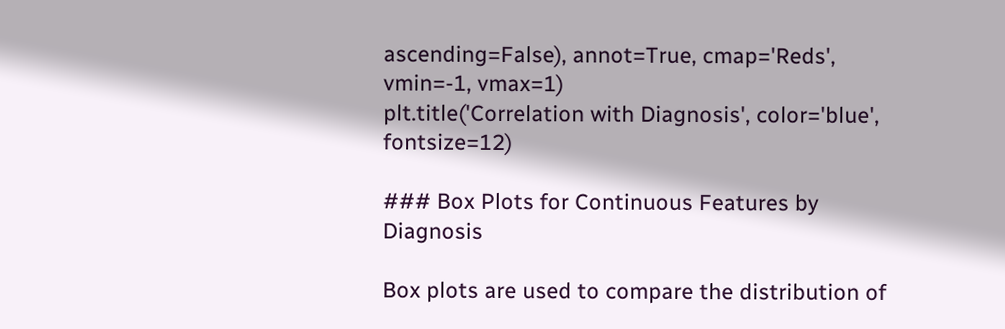ascending=False), annot=True, cmap='Reds', vmin=-1, vmax=1)
plt.title('Correlation with Diagnosis', color='blue', fontsize=12)

### Box Plots for Continuous Features by Diagnosis

Box plots are used to compare the distribution of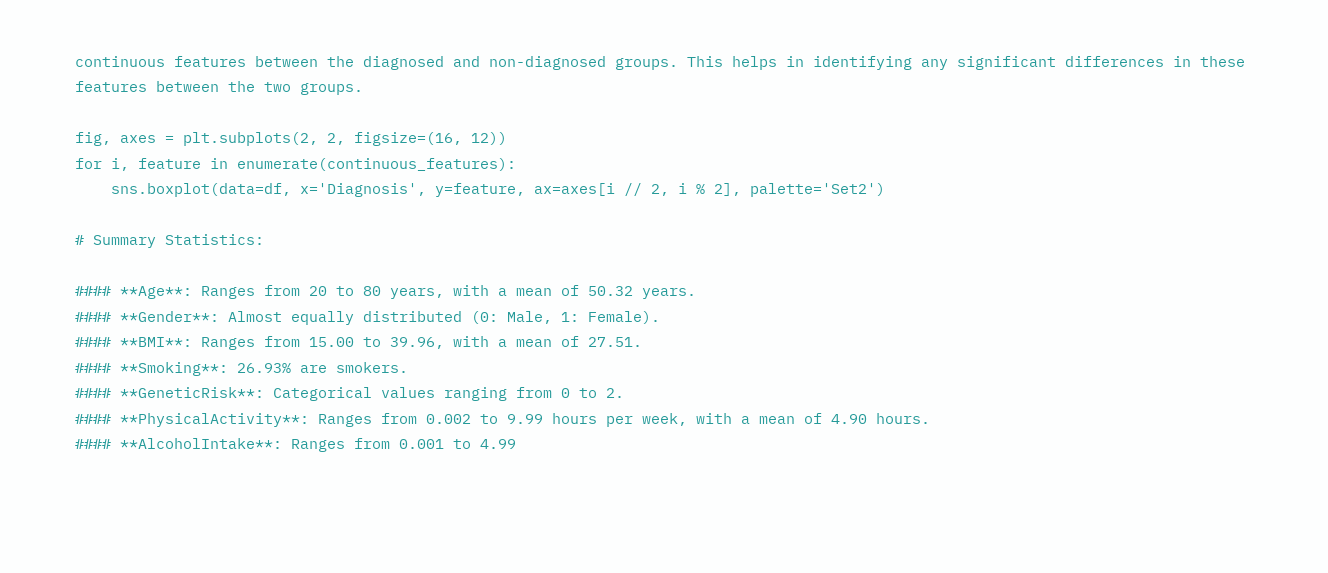continuous features between the diagnosed and non-diagnosed groups. This helps in identifying any significant differences in these features between the two groups.

fig, axes = plt.subplots(2, 2, figsize=(16, 12))
for i, feature in enumerate(continuous_features):
    sns.boxplot(data=df, x='Diagnosis', y=feature, ax=axes[i // 2, i % 2], palette='Set2')

# Summary Statistics:

#### **Age**: Ranges from 20 to 80 years, with a mean of 50.32 years.
#### **Gender**: Almost equally distributed (0: Male, 1: Female).
#### **BMI**: Ranges from 15.00 to 39.96, with a mean of 27.51.
#### **Smoking**: 26.93% are smokers.
#### **GeneticRisk**: Categorical values ranging from 0 to 2.
#### **PhysicalActivity**: Ranges from 0.002 to 9.99 hours per week, with a mean of 4.90 hours.
#### **AlcoholIntake**: Ranges from 0.001 to 4.99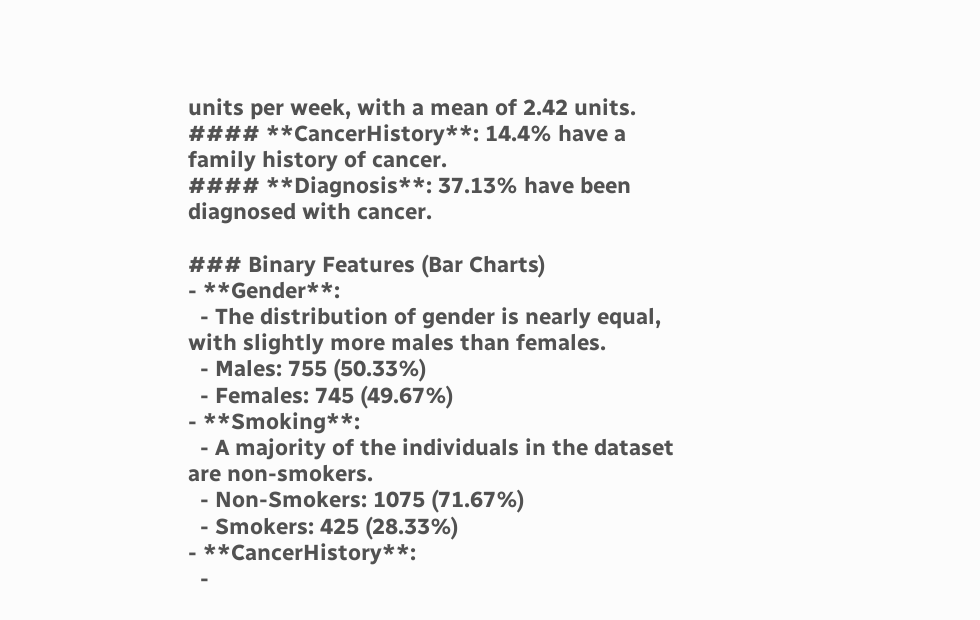units per week, with a mean of 2.42 units.
#### **CancerHistory**: 14.4% have a family history of cancer.
#### **Diagnosis**: 37.13% have been diagnosed with cancer.

### Binary Features (Bar Charts)
- **Gender**:
  - The distribution of gender is nearly equal, with slightly more males than females.
  - Males: 755 (50.33%)
  - Females: 745 (49.67%)
- **Smoking**:
  - A majority of the individuals in the dataset are non-smokers.
  - Non-Smokers: 1075 (71.67%)
  - Smokers: 425 (28.33%)
- **CancerHistory**:
  -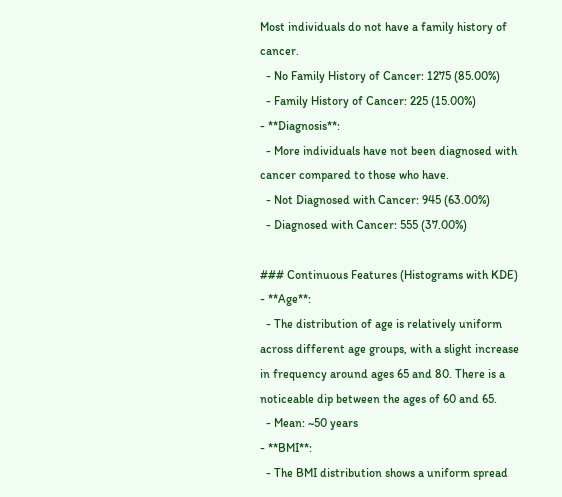Most individuals do not have a family history of cancer.
  - No Family History of Cancer: 1275 (85.00%)
  - Family History of Cancer: 225 (15.00%)
- **Diagnosis**:
  - More individuals have not been diagnosed with cancer compared to those who have.
  - Not Diagnosed with Cancer: 945 (63.00%)
  - Diagnosed with Cancer: 555 (37.00%)

### Continuous Features (Histograms with KDE)
- **Age**:
  - The distribution of age is relatively uniform across different age groups, with a slight increase in frequency around ages 65 and 80. There is a noticeable dip between the ages of 60 and 65.
  - Mean: ~50 years
- **BMI**:
  - The BMI distribution shows a uniform spread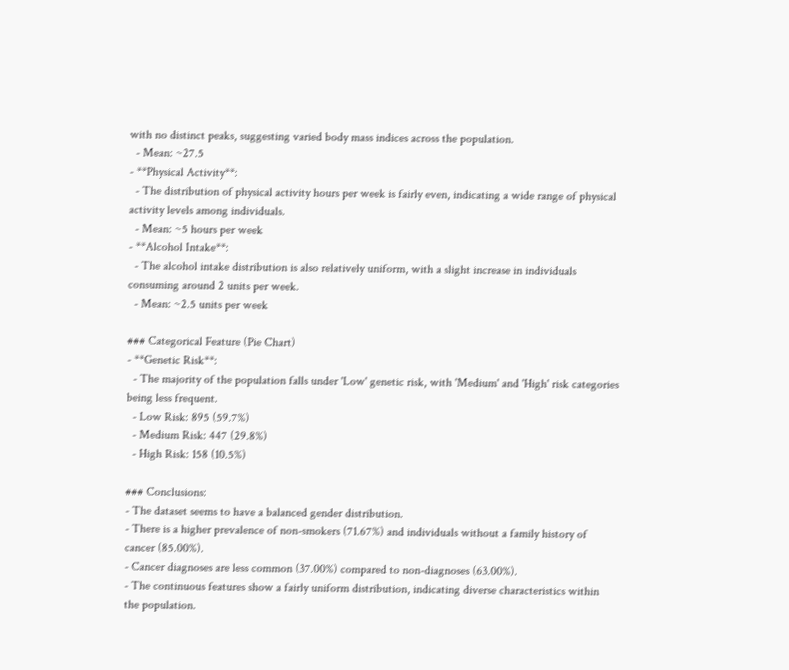with no distinct peaks, suggesting varied body mass indices across the population.
  - Mean: ~27.5
- **Physical Activity**:
  - The distribution of physical activity hours per week is fairly even, indicating a wide range of physical activity levels among individuals.
  - Mean: ~5 hours per week
- **Alcohol Intake**:
  - The alcohol intake distribution is also relatively uniform, with a slight increase in individuals consuming around 2 units per week.
  - Mean: ~2.5 units per week

### Categorical Feature (Pie Chart)
- **Genetic Risk**:
  - The majority of the population falls under 'Low' genetic risk, with 'Medium' and 'High' risk categories being less frequent.
  - Low Risk: 895 (59.7%)
  - Medium Risk: 447 (29.8%)
  - High Risk: 158 (10.5%)

### Conclusions:
- The dataset seems to have a balanced gender distribution.
- There is a higher prevalence of non-smokers (71.67%) and individuals without a family history of cancer (85.00%).
- Cancer diagnoses are less common (37.00%) compared to non-diagnoses (63.00%).
- The continuous features show a fairly uniform distribution, indicating diverse characteristics within the population.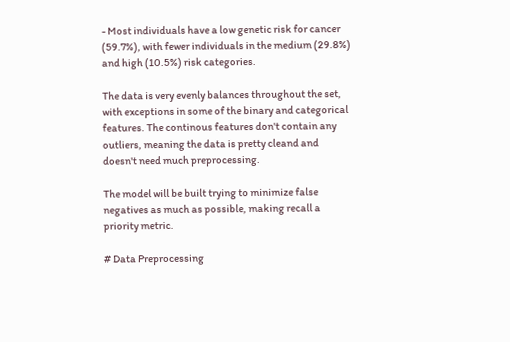- Most individuals have a low genetic risk for cancer (59.7%), with fewer individuals in the medium (29.8%) and high (10.5%) risk categories.

The data is very evenly balances throughout the set, with exceptions in some of the binary and categorical features. The continous features don't contain any outliers, meaning the data is pretty cleand and doesn't need much preprocessing.

The model will be built trying to minimize false negatives as much as possible, making recall a priority metric.

# Data Preprocessing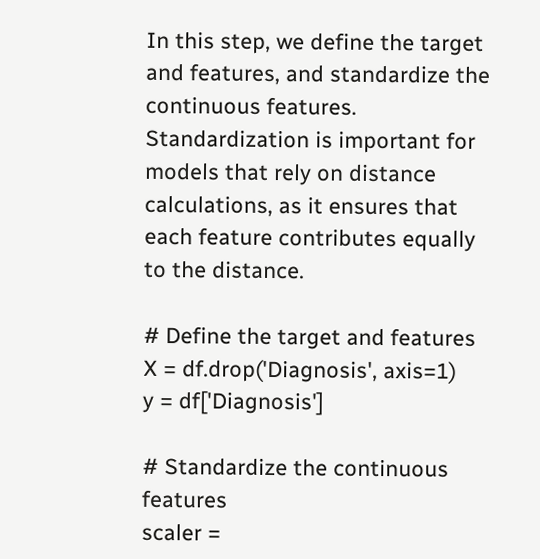In this step, we define the target and features, and standardize the continuous features. Standardization is important for models that rely on distance calculations, as it ensures that each feature contributes equally to the distance.

# Define the target and features
X = df.drop('Diagnosis', axis=1)
y = df['Diagnosis']

# Standardize the continuous features
scaler =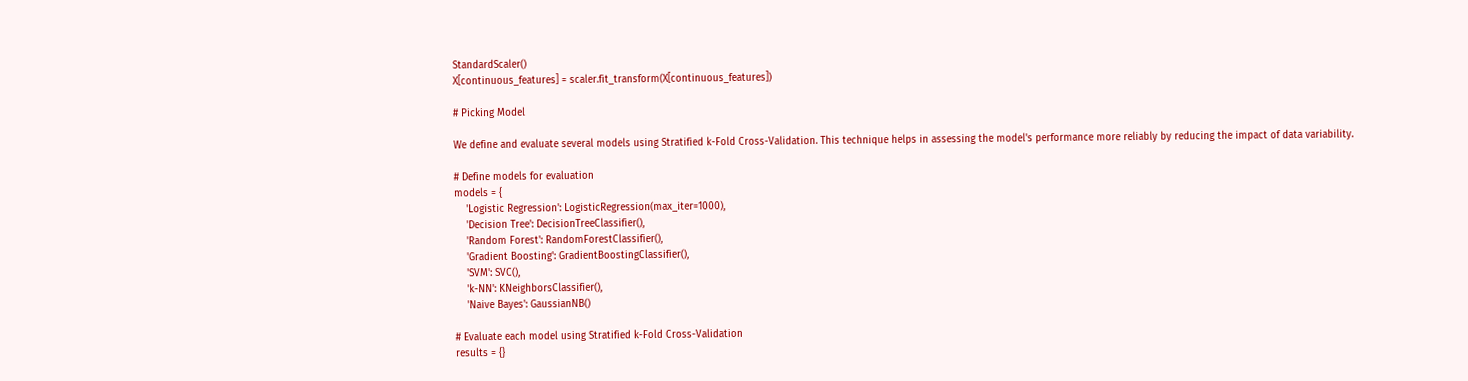StandardScaler()
X[continuous_features] = scaler.fit_transform(X[continuous_features])

# Picking Model

We define and evaluate several models using Stratified k-Fold Cross-Validation. This technique helps in assessing the model's performance more reliably by reducing the impact of data variability.

# Define models for evaluation
models = {
    'Logistic Regression': LogisticRegression(max_iter=1000),
    'Decision Tree': DecisionTreeClassifier(),
    'Random Forest': RandomForestClassifier(),
    'Gradient Boosting': GradientBoostingClassifier(),
    'SVM': SVC(),
    'k-NN': KNeighborsClassifier(),
    'Naive Bayes': GaussianNB()

# Evaluate each model using Stratified k-Fold Cross-Validation
results = {}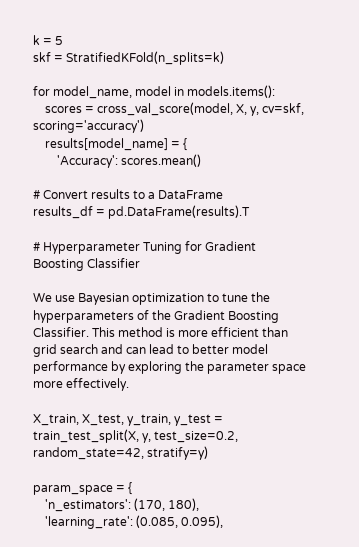k = 5
skf = StratifiedKFold(n_splits=k)

for model_name, model in models.items():
    scores = cross_val_score(model, X, y, cv=skf, scoring='accuracy')
    results[model_name] = {
        'Accuracy': scores.mean()

# Convert results to a DataFrame
results_df = pd.DataFrame(results).T

# Hyperparameter Tuning for Gradient Boosting Classifier

We use Bayesian optimization to tune the hyperparameters of the Gradient Boosting Classifier. This method is more efficient than grid search and can lead to better model performance by exploring the parameter space more effectively.

X_train, X_test, y_train, y_test = train_test_split(X, y, test_size=0.2, random_state=42, stratify=y)

param_space = {
    'n_estimators': (170, 180),
    'learning_rate': (0.085, 0.095),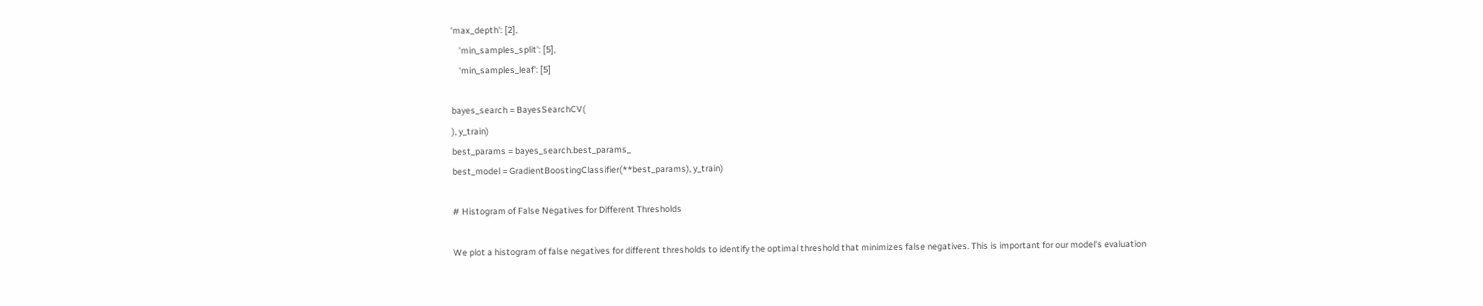'max_depth': [2],
    'min_samples_split': [5],
    'min_samples_leaf': [5]

bayes_search = BayesSearchCV(
), y_train)
best_params = bayes_search.best_params_
best_model = GradientBoostingClassifier(**best_params), y_train)

# Histogram of False Negatives for Different Thresholds

We plot a histogram of false negatives for different thresholds to identify the optimal threshold that minimizes false negatives. This is important for our model's evaluation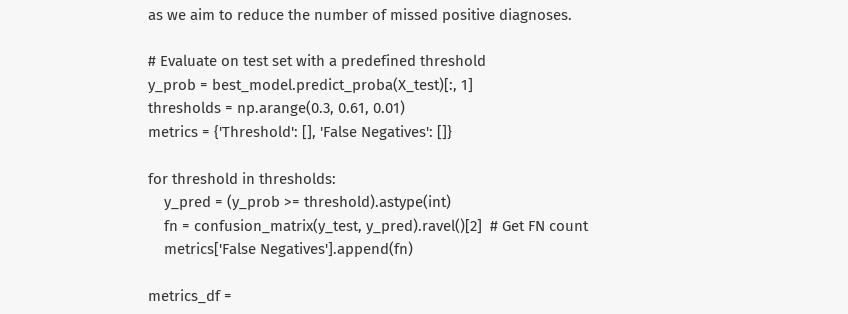as we aim to reduce the number of missed positive diagnoses.

# Evaluate on test set with a predefined threshold
y_prob = best_model.predict_proba(X_test)[:, 1]
thresholds = np.arange(0.3, 0.61, 0.01)
metrics = {'Threshold': [], 'False Negatives': []}

for threshold in thresholds:
    y_pred = (y_prob >= threshold).astype(int)
    fn = confusion_matrix(y_test, y_pred).ravel()[2]  # Get FN count
    metrics['False Negatives'].append(fn)

metrics_df =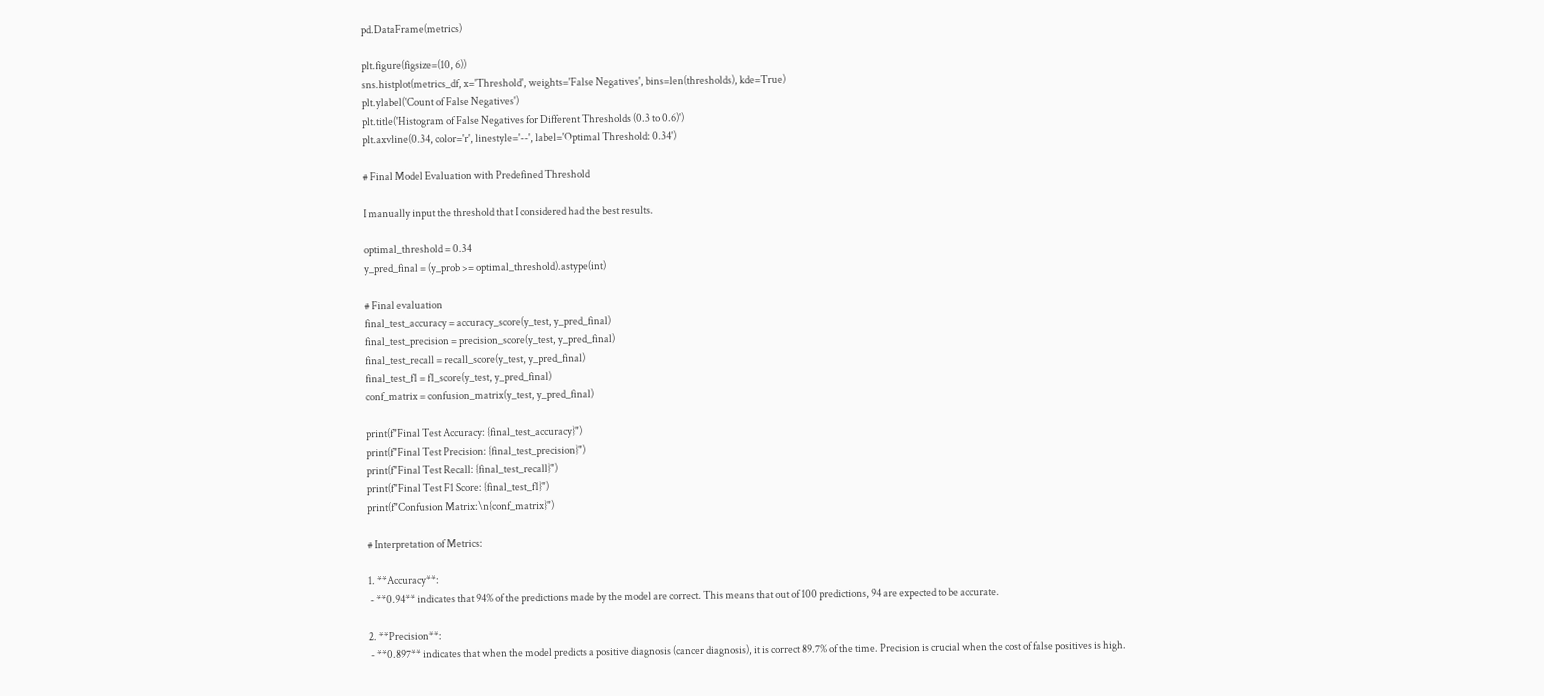pd.DataFrame(metrics)

plt.figure(figsize=(10, 6))
sns.histplot(metrics_df, x='Threshold', weights='False Negatives', bins=len(thresholds), kde=True)
plt.ylabel('Count of False Negatives')
plt.title('Histogram of False Negatives for Different Thresholds (0.3 to 0.6)')
plt.axvline(0.34, color='r', linestyle='--', label='Optimal Threshold: 0.34')

# Final Model Evaluation with Predefined Threshold

I manually input the threshold that I considered had the best results.

optimal_threshold = 0.34
y_pred_final = (y_prob >= optimal_threshold).astype(int)

# Final evaluation
final_test_accuracy = accuracy_score(y_test, y_pred_final)
final_test_precision = precision_score(y_test, y_pred_final)
final_test_recall = recall_score(y_test, y_pred_final)
final_test_f1 = f1_score(y_test, y_pred_final)
conf_matrix = confusion_matrix(y_test, y_pred_final)

print(f"Final Test Accuracy: {final_test_accuracy}")
print(f"Final Test Precision: {final_test_precision}")
print(f"Final Test Recall: {final_test_recall}")
print(f"Final Test F1 Score: {final_test_f1}")
print(f"Confusion Matrix:\n{conf_matrix}")

# Interpretation of Metrics:

1. **Accuracy**:
 - **0.94** indicates that 94% of the predictions made by the model are correct. This means that out of 100 predictions, 94 are expected to be accurate.

2. **Precision**:
 - **0.897** indicates that when the model predicts a positive diagnosis (cancer diagnosis), it is correct 89.7% of the time. Precision is crucial when the cost of false positives is high.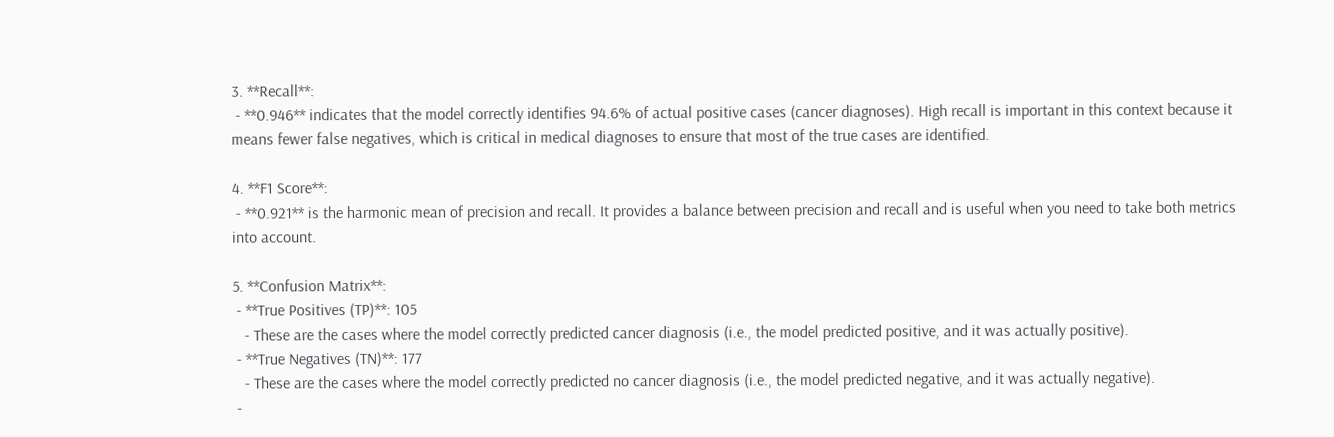3. **Recall**:
 - **0.946** indicates that the model correctly identifies 94.6% of actual positive cases (cancer diagnoses). High recall is important in this context because it means fewer false negatives, which is critical in medical diagnoses to ensure that most of the true cases are identified.

4. **F1 Score**:
 - **0.921** is the harmonic mean of precision and recall. It provides a balance between precision and recall and is useful when you need to take both metrics into account.

5. **Confusion Matrix**:
 - **True Positives (TP)**: 105
   - These are the cases where the model correctly predicted cancer diagnosis (i.e., the model predicted positive, and it was actually positive).
 - **True Negatives (TN)**: 177
   - These are the cases where the model correctly predicted no cancer diagnosis (i.e., the model predicted negative, and it was actually negative).
 -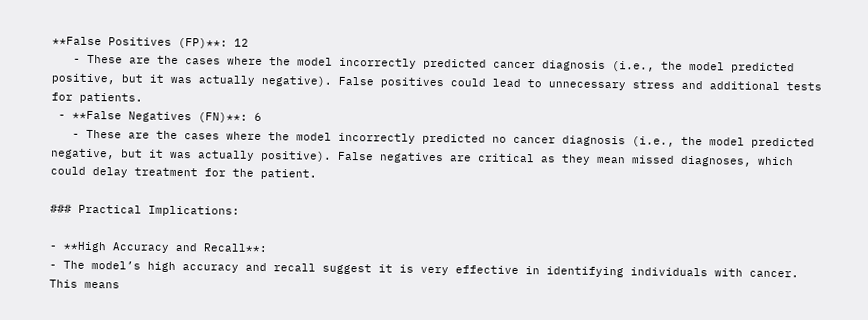**False Positives (FP)**: 12
   - These are the cases where the model incorrectly predicted cancer diagnosis (i.e., the model predicted positive, but it was actually negative). False positives could lead to unnecessary stress and additional tests for patients.
 - **False Negatives (FN)**: 6
   - These are the cases where the model incorrectly predicted no cancer diagnosis (i.e., the model predicted negative, but it was actually positive). False negatives are critical as they mean missed diagnoses, which could delay treatment for the patient.

### Practical Implications:

- **High Accuracy and Recall**:
- The model’s high accuracy and recall suggest it is very effective in identifying individuals with cancer. This means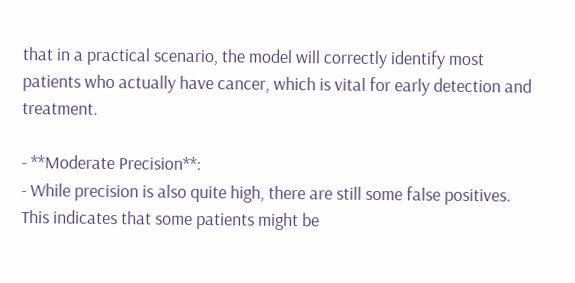that in a practical scenario, the model will correctly identify most patients who actually have cancer, which is vital for early detection and treatment.

- **Moderate Precision**:
- While precision is also quite high, there are still some false positives. This indicates that some patients might be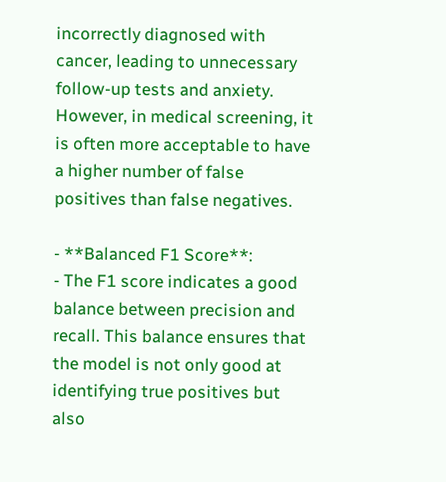incorrectly diagnosed with cancer, leading to unnecessary follow-up tests and anxiety. However, in medical screening, it is often more acceptable to have a higher number of false positives than false negatives.

- **Balanced F1 Score**:
- The F1 score indicates a good balance between precision and recall. This balance ensures that the model is not only good at identifying true positives but also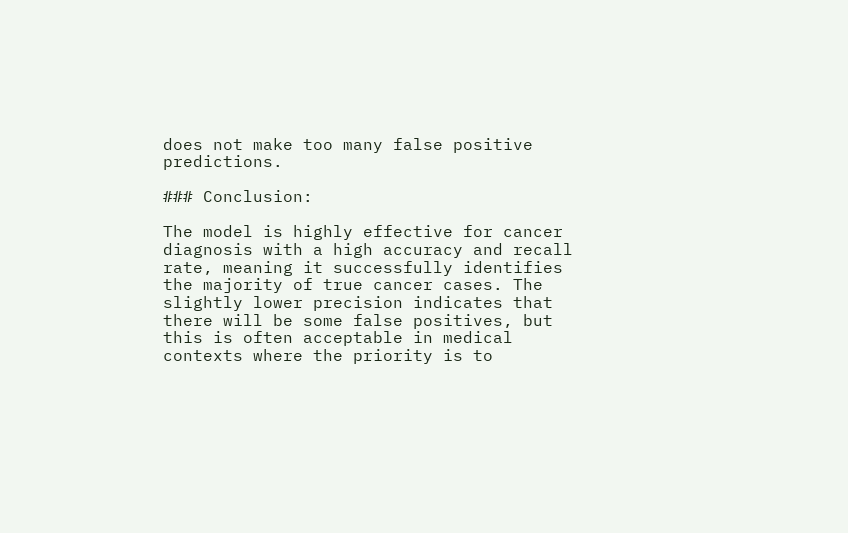does not make too many false positive predictions.

### Conclusion:

The model is highly effective for cancer diagnosis with a high accuracy and recall rate, meaning it successfully identifies the majority of true cancer cases. The slightly lower precision indicates that there will be some false positives, but this is often acceptable in medical contexts where the priority is to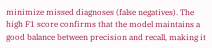minimize missed diagnoses (false negatives). The high F1 score confirms that the model maintains a good balance between precision and recall, making it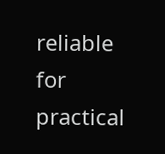reliable for practical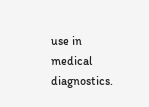use in medical diagnostics.